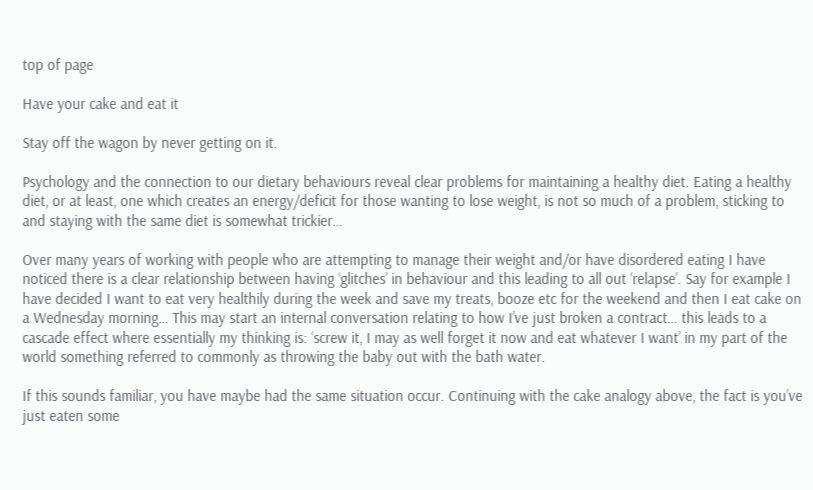top of page

Have your cake and eat it

Stay off the wagon by never getting on it.

Psychology and the connection to our dietary behaviours reveal clear problems for maintaining a healthy diet. Eating a healthy diet, or at least, one which creates an energy/deficit for those wanting to lose weight, is not so much of a problem, sticking to and staying with the same diet is somewhat trickier…

Over many years of working with people who are attempting to manage their weight and/or have disordered eating I have noticed there is a clear relationship between having ‘glitches’ in behaviour and this leading to all out ‘relapse’. Say for example I have decided I want to eat very healthily during the week and save my treats, booze etc for the weekend and then I eat cake on a Wednesday morning… This may start an internal conversation relating to how I’ve just broken a contract… this leads to a cascade effect where essentially my thinking is: ‘screw it, I may as well forget it now and eat whatever I want’ in my part of the world something referred to commonly as throwing the baby out with the bath water.

If this sounds familiar, you have maybe had the same situation occur. Continuing with the cake analogy above, the fact is you’ve just eaten some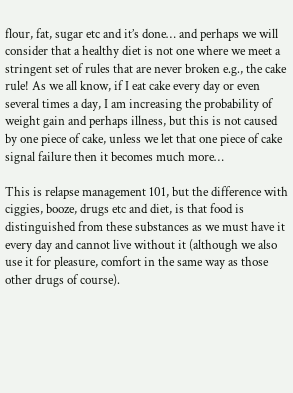flour, fat, sugar etc and it’s done… and perhaps we will consider that a healthy diet is not one where we meet a stringent set of rules that are never broken e.g., the cake rule! As we all know, if I eat cake every day or even several times a day, I am increasing the probability of weight gain and perhaps illness, but this is not caused by one piece of cake, unless we let that one piece of cake signal failure then it becomes much more…

This is relapse management 101, but the difference with ciggies, booze, drugs etc and diet, is that food is distinguished from these substances as we must have it every day and cannot live without it (although we also use it for pleasure, comfort in the same way as those other drugs of course).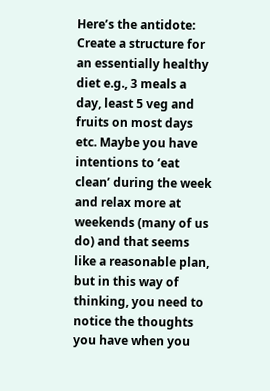Here’s the antidote: Create a structure for an essentially healthy diet e.g., 3 meals a day, least 5 veg and fruits on most days etc. Maybe you have intentions to ‘eat clean’ during the week and relax more at weekends (many of us do) and that seems like a reasonable plan, but in this way of thinking, you need to notice the thoughts you have when you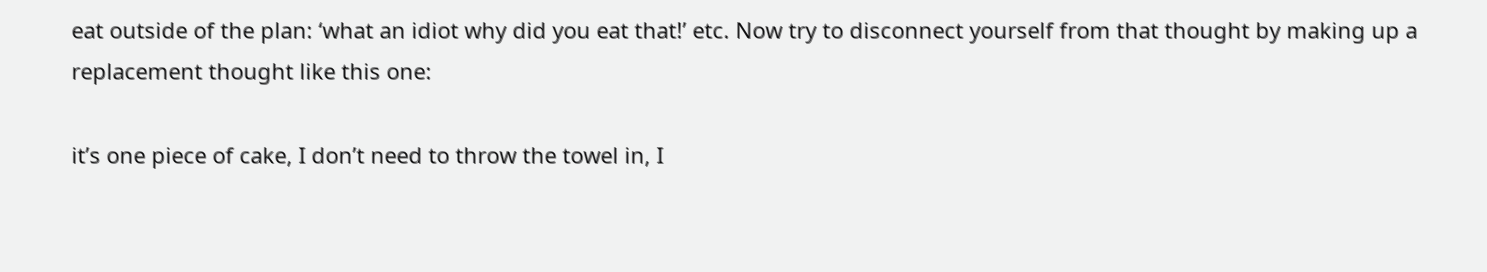eat outside of the plan: ‘what an idiot why did you eat that!’ etc. Now try to disconnect yourself from that thought by making up a replacement thought like this one:

it’s one piece of cake, I don’t need to throw the towel in, I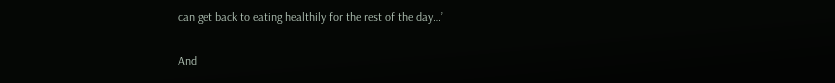can get back to eating healthily for the rest of the day…’

And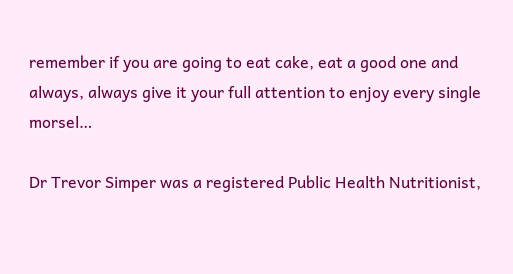remember if you are going to eat cake, eat a good one and always, always give it your full attention to enjoy every single morsel…

Dr Trevor Simper was a registered Public Health Nutritionist,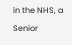in the NHS, a Senior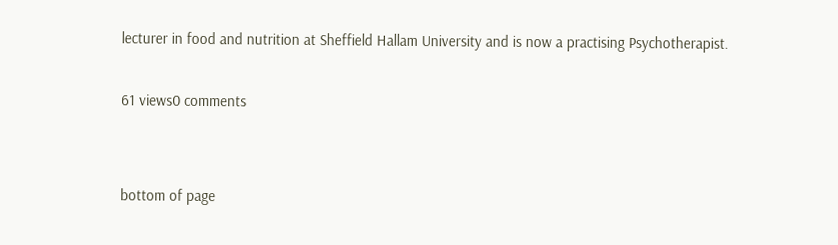lecturer in food and nutrition at Sheffield Hallam University and is now a practising Psychotherapist.

61 views0 comments


bottom of page